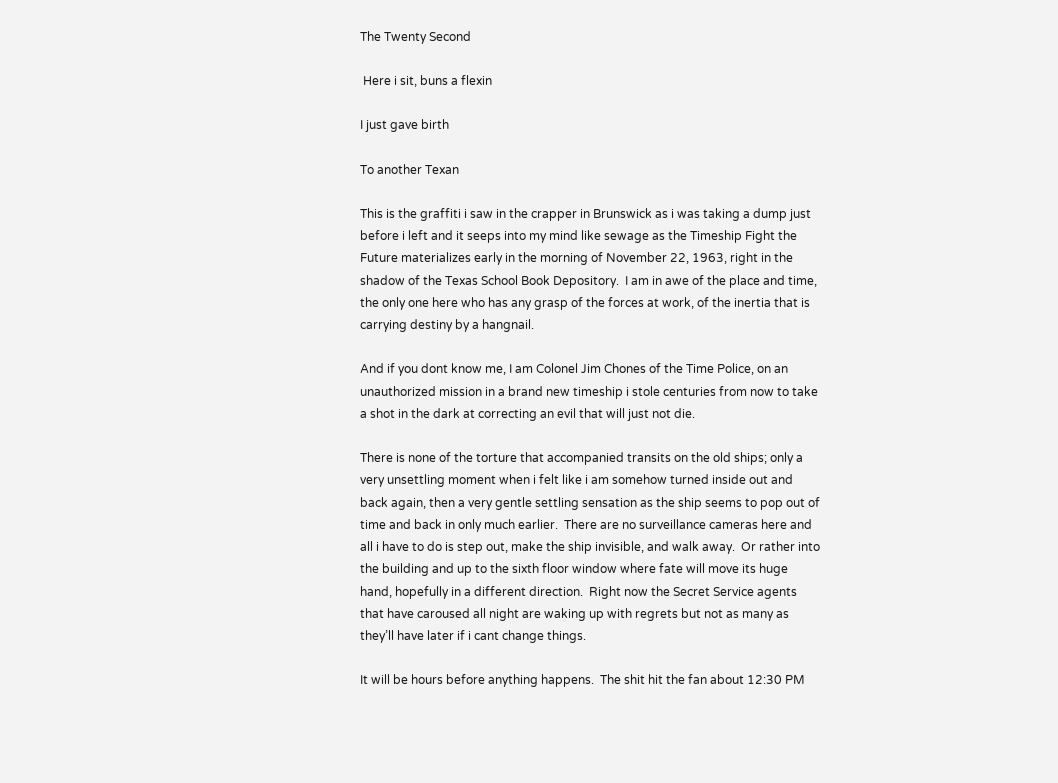The Twenty Second

 Here i sit, buns a flexin

I just gave birth

To another Texan

This is the graffiti i saw in the crapper in Brunswick as i was taking a dump just before i left and it seeps into my mind like sewage as the Timeship Fight the Future materializes early in the morning of November 22, 1963, right in the shadow of the Texas School Book Depository.  I am in awe of the place and time, the only one here who has any grasp of the forces at work, of the inertia that is carrying destiny by a hangnail.

And if you dont know me, I am Colonel Jim Chones of the Time Police, on an unauthorized mission in a brand new timeship i stole centuries from now to take a shot in the dark at correcting an evil that will just not die.

There is none of the torture that accompanied transits on the old ships; only a very unsettling moment when i felt like i am somehow turned inside out and back again, then a very gentle settling sensation as the ship seems to pop out of time and back in only much earlier.  There are no surveillance cameras here and all i have to do is step out, make the ship invisible, and walk away.  Or rather into the building and up to the sixth floor window where fate will move its huge hand, hopefully in a different direction.  Right now the Secret Service agents that have caroused all night are waking up with regrets but not as many as they’ll have later if i cant change things.

It will be hours before anything happens.  The shit hit the fan about 12:30 PM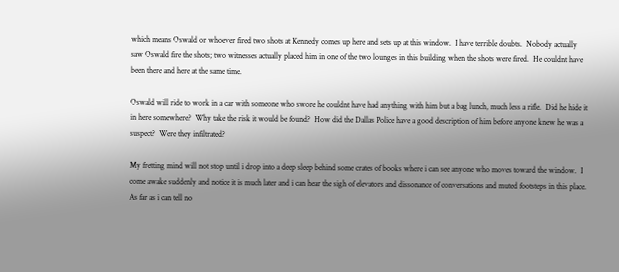which means Oswald or whoever fired two shots at Kennedy comes up here and sets up at this window.  I have terrible doubts.  Nobody actually saw Oswald fire the shots; two witnesses actually placed him in one of the two lounges in this building when the shots were fired.  He couldnt have been there and here at the same time.

Oswald will ride to work in a car with someone who swore he couldnt have had anything with him but a bag lunch, much less a rifle.  Did he hide it in here somewhere?  Why take the risk it would be found?  How did the Dallas Police have a good description of him before anyone knew he was a suspect?  Were they infiltrated?

My fretting mind will not stop until i drop into a deep sleep behind some crates of books where i can see anyone who moves toward the window.  I come awake suddenly and notice it is much later and i can hear the sigh of elevators and dissonance of conversations and muted footsteps in this place.  As far as i can tell no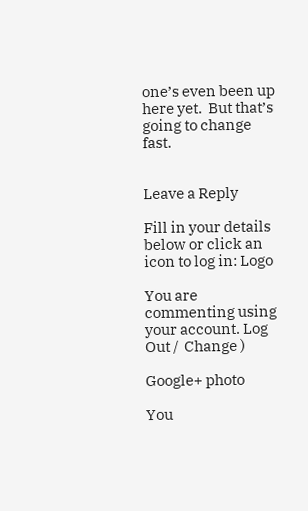one’s even been up here yet.  But that’s going to change fast.


Leave a Reply

Fill in your details below or click an icon to log in: Logo

You are commenting using your account. Log Out /  Change )

Google+ photo

You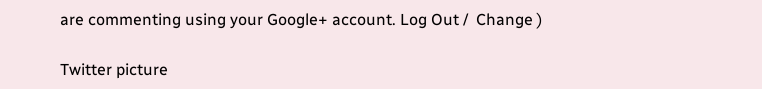are commenting using your Google+ account. Log Out /  Change )

Twitter picture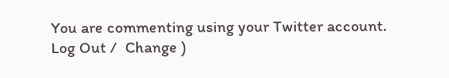You are commenting using your Twitter account. Log Out /  Change )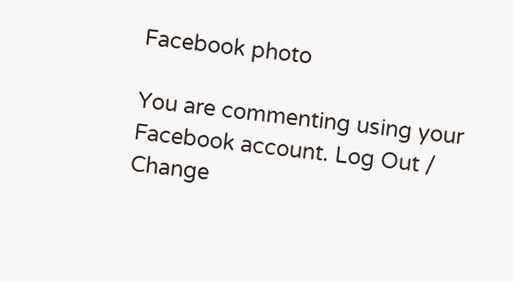Facebook photo

You are commenting using your Facebook account. Log Out /  Change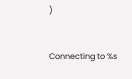)


Connecting to %s